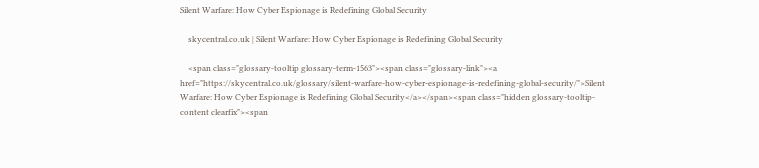Silent Warfare: How Cyber Espionage is Redefining Global Security

    skycentral.co.uk | Silent Warfare: How Cyber Espionage is Redefining Global Security

    <span class="glossary-tooltip glossary-term-1563"><span class="glossary-link"><a href="https://skycentral.co.uk/glossary/silent-warfare-how-cyber-espionage-is-redefining-global-security/">Silent Warfare: How Cyber Espionage is Redefining Global Security</a></span><span class="hidden glossary-tooltip-content clearfix"><span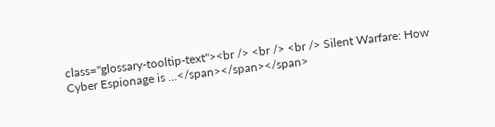class="glossary-tooltip-text"><br /> <br /> <br /> Silent Warfare: How Cyber Espionage is ...</span></span></span>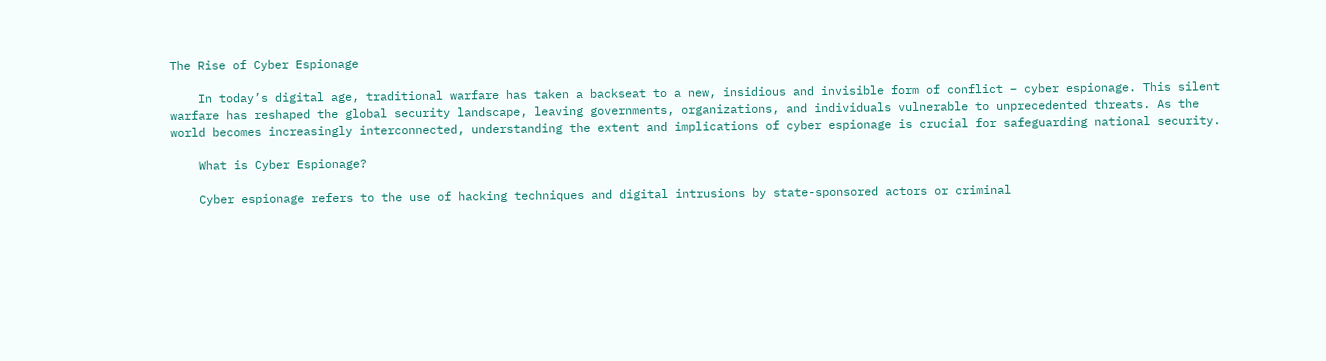The Rise of Cyber Espionage

    In today’s digital age, traditional warfare has taken a backseat to a new, insidious and invisible form of conflict – cyber espionage. This silent warfare has reshaped the global security landscape, leaving governments, organizations, and individuals vulnerable to unprecedented threats. As the world becomes increasingly interconnected, understanding the extent and implications of cyber espionage is crucial for safeguarding national security.

    What is Cyber Espionage?

    Cyber espionage refers to the use of hacking techniques and digital intrusions by state-sponsored actors or criminal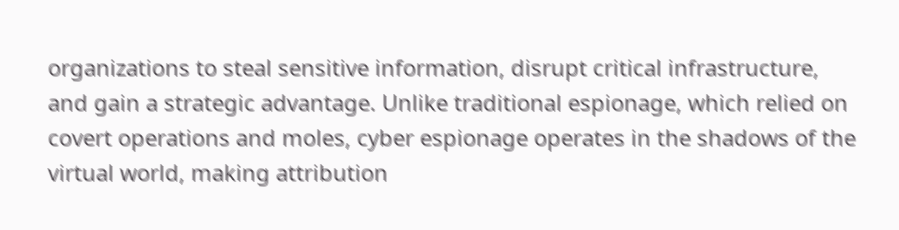organizations to steal sensitive information, disrupt critical infrastructure, and gain a strategic advantage. Unlike traditional espionage, which relied on covert operations and moles, cyber espionage operates in the shadows of the virtual world, making attribution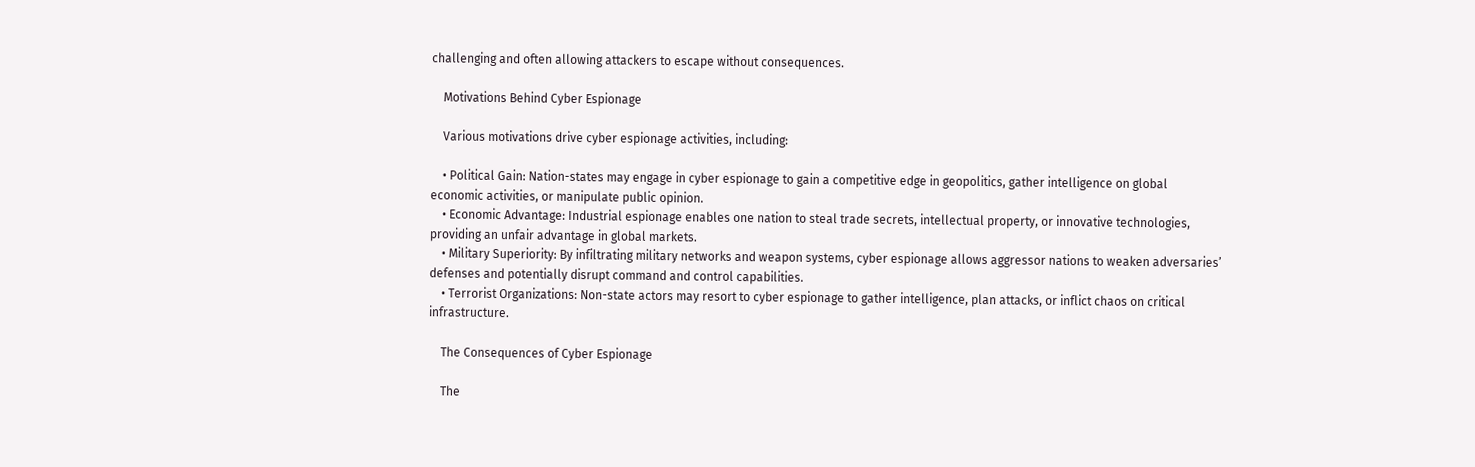challenging and often allowing attackers to escape without consequences.

    Motivations Behind Cyber Espionage

    Various motivations drive cyber espionage activities, including:

    • Political Gain: Nation-states may engage in cyber espionage to gain a competitive edge in geopolitics, gather intelligence on global economic activities, or manipulate public opinion.
    • Economic Advantage: Industrial espionage enables one nation to steal trade secrets, intellectual property, or innovative technologies, providing an unfair advantage in global markets.
    • Military Superiority: By infiltrating military networks and weapon systems, cyber espionage allows aggressor nations to weaken adversaries’ defenses and potentially disrupt command and control capabilities.
    • Terrorist Organizations: Non-state actors may resort to cyber espionage to gather intelligence, plan attacks, or inflict chaos on critical infrastructure.

    The Consequences of Cyber Espionage

    The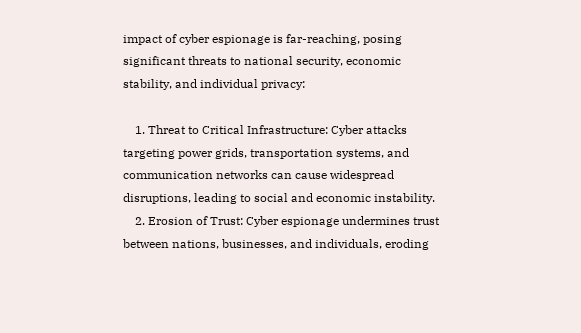impact of cyber espionage is far-reaching, posing significant threats to national security, economic stability, and individual privacy:

    1. Threat to Critical Infrastructure: Cyber attacks targeting power grids, transportation systems, and communication networks can cause widespread disruptions, leading to social and economic instability.
    2. Erosion of Trust: Cyber espionage undermines trust between nations, businesses, and individuals, eroding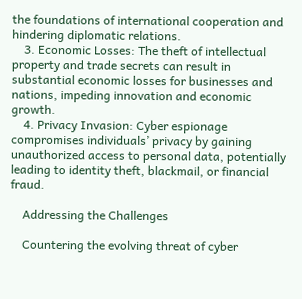the foundations of international cooperation and hindering diplomatic relations.
    3. Economic Losses: The theft of intellectual property and trade secrets can result in substantial economic losses for businesses and nations, impeding innovation and economic growth.
    4. Privacy Invasion: Cyber espionage compromises individuals’ privacy by gaining unauthorized access to personal data, potentially leading to identity theft, blackmail, or financial fraud.

    Addressing the Challenges

    Countering the evolving threat of cyber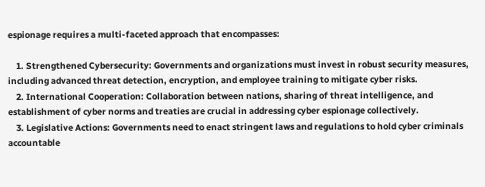espionage requires a multi-faceted approach that encompasses:

    1. Strengthened Cybersecurity: Governments and organizations must invest in robust security measures, including advanced threat detection, encryption, and employee training to mitigate cyber risks.
    2. International Cooperation: Collaboration between nations, sharing of threat intelligence, and establishment of cyber norms and treaties are crucial in addressing cyber espionage collectively.
    3. Legislative Actions: Governments need to enact stringent laws and regulations to hold cyber criminals accountable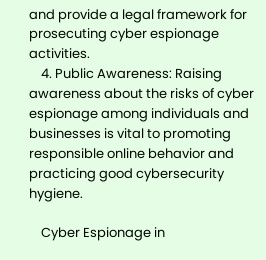and provide a legal framework for prosecuting cyber espionage activities.
    4. Public Awareness: Raising awareness about the risks of cyber espionage among individuals and businesses is vital to promoting responsible online behavior and practicing good cybersecurity hygiene.

    Cyber Espionage in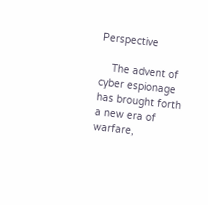Perspective

    The advent of cyber espionage has brought forth a new era of warfare,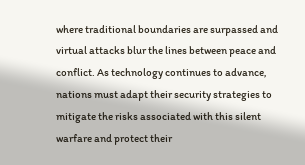where traditional boundaries are surpassed and virtual attacks blur the lines between peace and conflict. As technology continues to advance, nations must adapt their security strategies to mitigate the risks associated with this silent warfare and protect their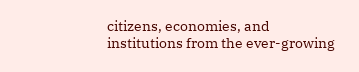citizens, economies, and institutions from the ever-growing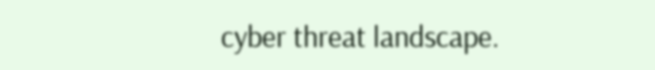cyber threat landscape.